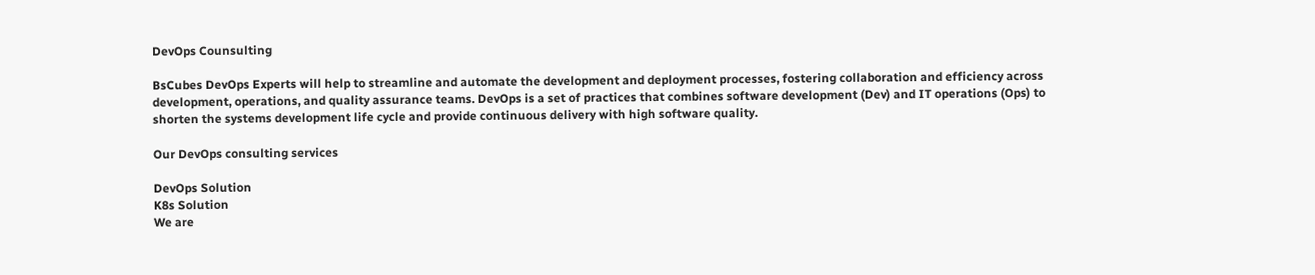DevOps Counsulting

BsCubes DevOps Experts will help to streamline and automate the development and deployment processes, fostering collaboration and efficiency across development, operations, and quality assurance teams. DevOps is a set of practices that combines software development (Dev) and IT operations (Ops) to shorten the systems development life cycle and provide continuous delivery with high software quality.

Our DevOps consulting services

DevOps Solution
K8s Solution
We are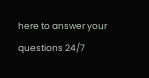here to answer your questions 24/7